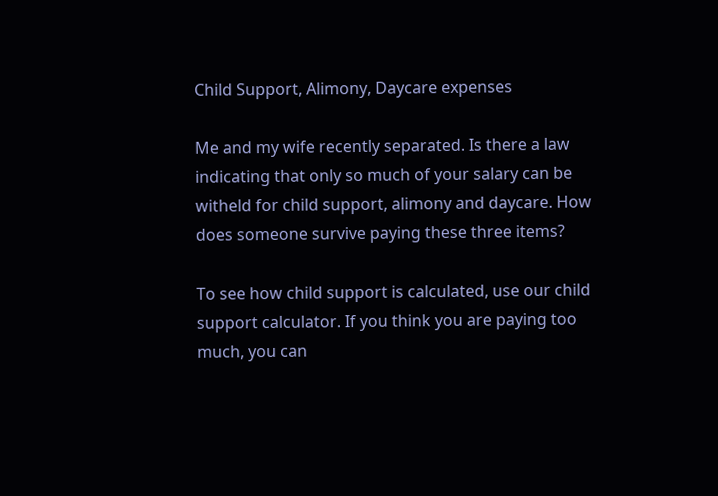Child Support, Alimony, Daycare expenses

Me and my wife recently separated. Is there a law indicating that only so much of your salary can be witheld for child support, alimony and daycare. How does someone survive paying these three items?

To see how child support is calculated, use our child support calculator. If you think you are paying too much, you can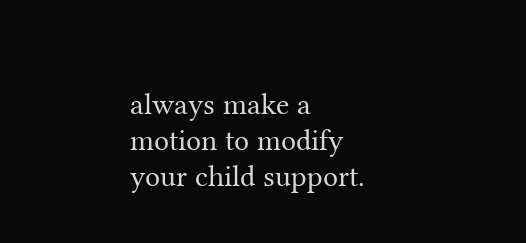always make a motion to modify your child support.